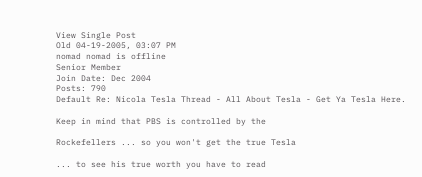View Single Post
Old 04-19-2005, 03:07 PM
nomad nomad is offline
Senior Member
Join Date: Dec 2004
Posts: 790
Default Re: Nicola Tesla Thread - All About Tesla - Get Ya Tesla Here.

Keep in mind that PBS is controlled by the

Rockefellers ... so you won't get the true Tesla

... to see his true worth you have to read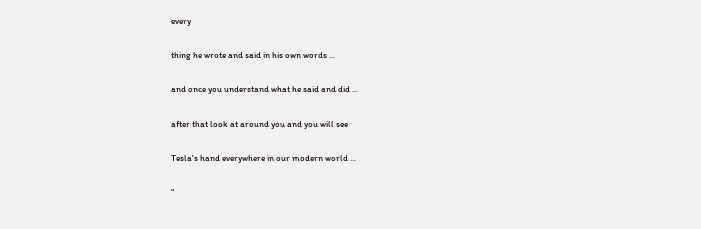every

thing he wrote and said in his own words ...

and once you understand what he said and did ...

after that look at around you and you will see

Tesla's hand everywhere in our modern world ...

"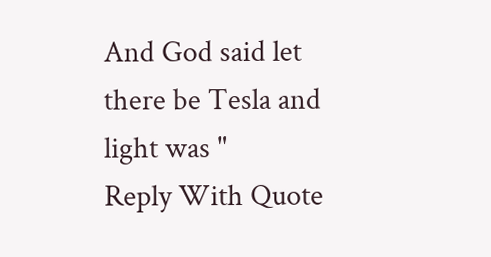And God said let there be Tesla and light was "
Reply With Quote